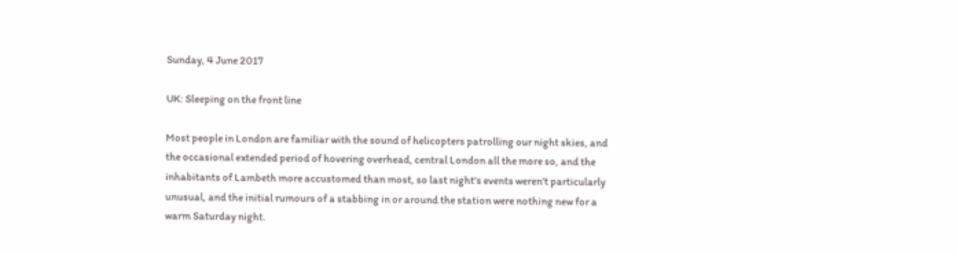Sunday, 4 June 2017

UK: Sleeping on the front line

Most people in London are familiar with the sound of helicopters patrolling our night skies, and the occasional extended period of hovering overhead, central London all the more so, and the inhabitants of Lambeth more accustomed than most, so last night's events weren't particularly unusual, and the initial rumours of a stabbing in or around the station were nothing new for a warm Saturday night.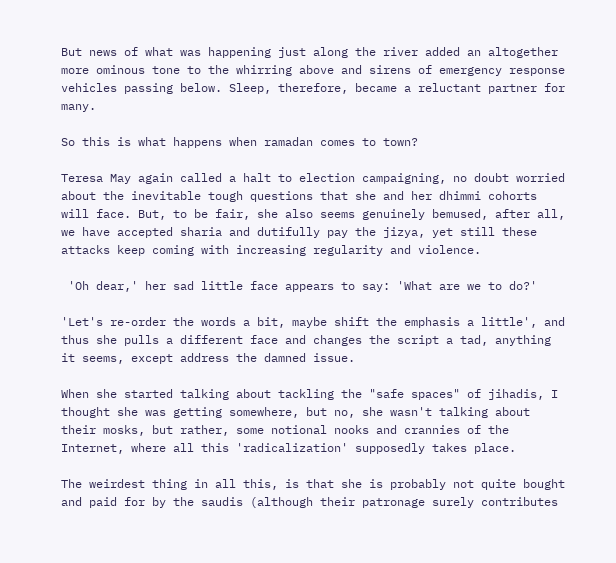But news of what was happening just along the river added an altogether more ominous tone to the whirring above and sirens of emergency response vehicles passing below. Sleep, therefore, became a reluctant partner for many.

So this is what happens when ramadan comes to town?

Teresa May again called a halt to election campaigning, no doubt worried about the inevitable tough questions that she and her dhimmi cohorts will face. But, to be fair, she also seems genuinely bemused, after all, we have accepted sharia and dutifully pay the jizya, yet still these attacks keep coming with increasing regularity and violence.

 'Oh dear,' her sad little face appears to say: 'What are we to do?'

'Let's re-order the words a bit, maybe shift the emphasis a little', and thus she pulls a different face and changes the script a tad, anything it seems, except address the damned issue.

When she started talking about tackling the "safe spaces" of jihadis, I thought she was getting somewhere, but no, she wasn't talking about their mosks, but rather, some notional nooks and crannies of the Internet, where all this 'radicalization' supposedly takes place.

The weirdest thing in all this, is that she is probably not quite bought and paid for by the saudis (although their patronage surely contributes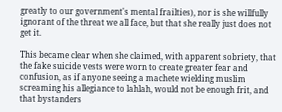greatly to our government's mental frailties), nor is she willfully ignorant of the threat we all face, but that she really just does not get it.

This became clear when she claimed, with apparent sobriety, that the fake suicide vests were worn to create greater fear and confusion, as if anyone seeing a machete wielding muslim screaming his allegiance to lahlah, would not be enough frit, and that bystanders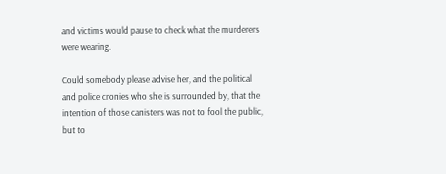and victims would pause to check what the murderers were wearing.

Could somebody please advise her, and the political and police cronies who she is surrounded by, that the intention of those canisters was not to fool the public, but to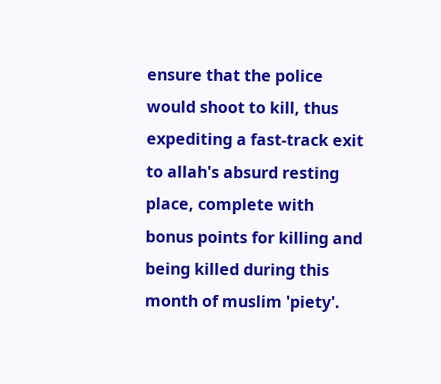ensure that the police would shoot to kill, thus expediting a fast-track exit to allah's absurd resting place, complete with bonus points for killing and being killed during this month of muslim 'piety'.